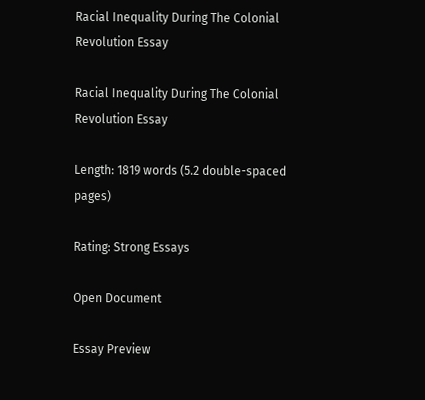Racial Inequality During The Colonial Revolution Essay

Racial Inequality During The Colonial Revolution Essay

Length: 1819 words (5.2 double-spaced pages)

Rating: Strong Essays

Open Document

Essay Preview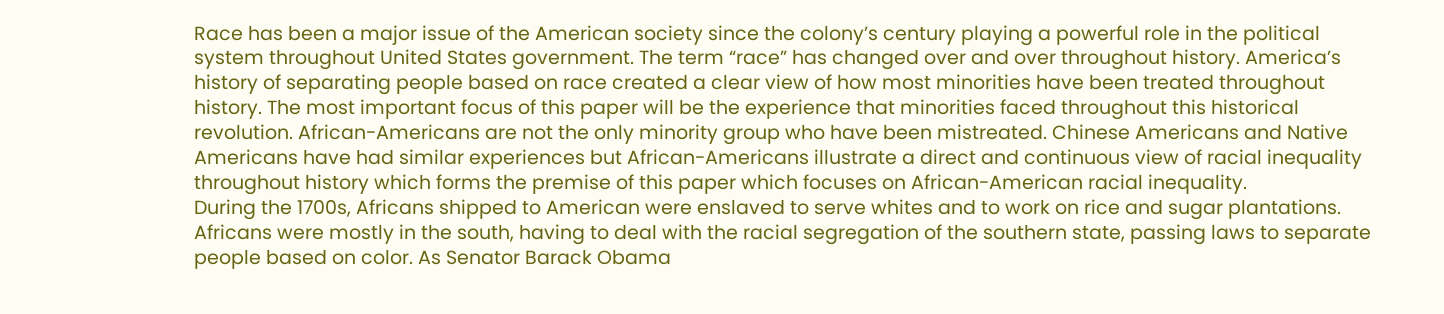Race has been a major issue of the American society since the colony’s century playing a powerful role in the political system throughout United States government. The term “race” has changed over and over throughout history. America’s history of separating people based on race created a clear view of how most minorities have been treated throughout history. The most important focus of this paper will be the experience that minorities faced throughout this historical revolution. African-Americans are not the only minority group who have been mistreated. Chinese Americans and Native Americans have had similar experiences but African-Americans illustrate a direct and continuous view of racial inequality throughout history which forms the premise of this paper which focuses on African-American racial inequality.
During the 1700s, Africans shipped to American were enslaved to serve whites and to work on rice and sugar plantations. Africans were mostly in the south, having to deal with the racial segregation of the southern state, passing laws to separate people based on color. As Senator Barack Obama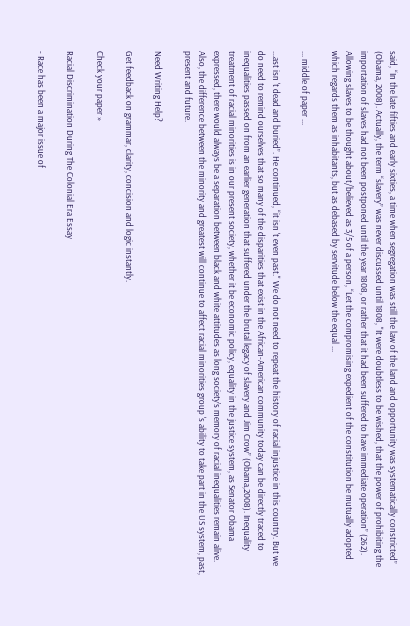said, “In the late fifties and early sixties, a time when segregation was still the law of the land and opportunity was systematically constricted” (Obama, 2008). Actually, the term “slavery” was never discussed until 1808, "It were doubtless to be wished, that the power of prohibiting the importation of slaves had not been postponed until the year 1808, or rather that it had been suffered to have immediate operation” (262). Allowing slaves to be thought about/believed as 3/5 of a person, “Let the compromising expedient of the constitution be mutually adopted which regards them as inhabitants, but as debased by servitude below the equal ...

... middle of paper ...

...ast isn 't dead and buried”. He continued, “it isn 't even past." We do not need to repeat the history of racial injustice in this country. But we do need to remind ourselves that so many of the disparities that exist in the African-American community today can be directly traced to inequalities passed on from an earlier generation that suffered under the brutal legacy of slavery and Jim Crow” (Obama,2008). Inequality treatment of racial minorities is in our present society, whether it be economic policy, equality in the justice system, as Senator Obama expressed, there would always be a separation between black and white attitudes as long society’s memory of racial inequalities remain alive. Also, the difference between the minority and greatest will continue to affect racial minorities group 's ability to take part in the US system, past, present and future.

Need Writing Help?

Get feedback on grammar, clarity, concision and logic instantly.

Check your paper »

Racial Discrimination During The Colonial Era Essay

- Race has been a major issue of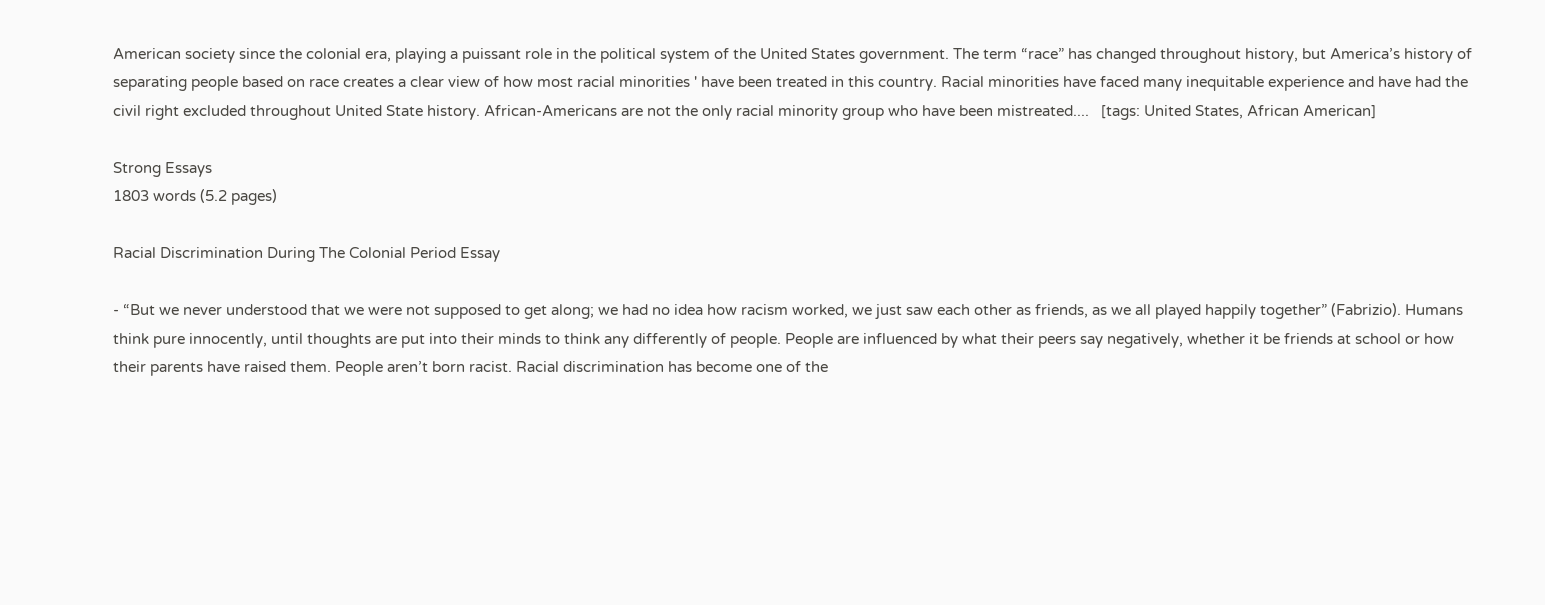American society since the colonial era, playing a puissant role in the political system of the United States government. The term “race” has changed throughout history, but America’s history of separating people based on race creates a clear view of how most racial minorities ' have been treated in this country. Racial minorities have faced many inequitable experience and have had the civil right excluded throughout United State history. African-Americans are not the only racial minority group who have been mistreated....   [tags: United States, African American]

Strong Essays
1803 words (5.2 pages)

Racial Discrimination During The Colonial Period Essay

- “But we never understood that we were not supposed to get along; we had no idea how racism worked, we just saw each other as friends, as we all played happily together” (Fabrizio). Humans think pure innocently, until thoughts are put into their minds to think any differently of people. People are influenced by what their peers say negatively, whether it be friends at school or how their parents have raised them. People aren’t born racist. Racial discrimination has become one of the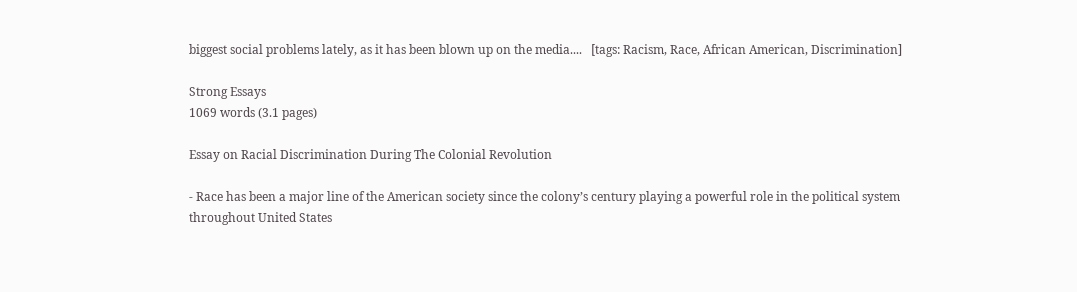biggest social problems lately, as it has been blown up on the media....   [tags: Racism, Race, African American, Discrimination]

Strong Essays
1069 words (3.1 pages)

Essay on Racial Discrimination During The Colonial Revolution

- Race has been a major line of the American society since the colony’s century playing a powerful role in the political system throughout United States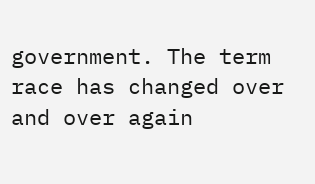government. The term race has changed over and over again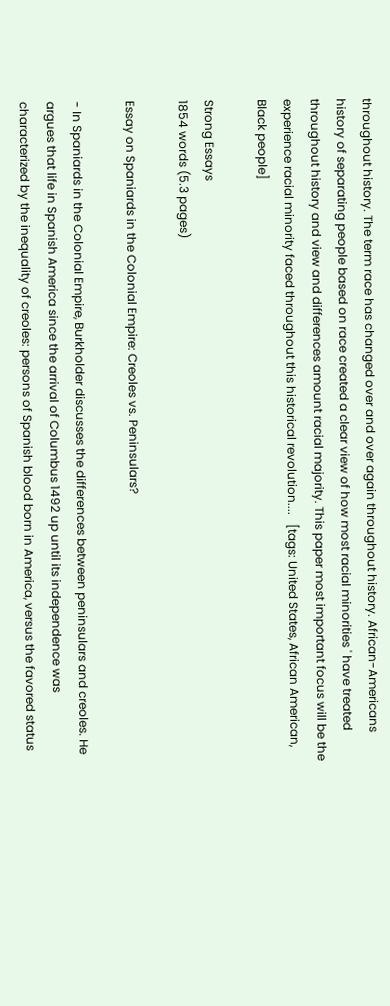throughout history. The term race has changed over and over again throughout history. African-Americans history of separating people based on race created a clear view of how most racial minorities ' have treated throughout history and view and differences amount racial majority. This paper most important focus will be the experience racial minority faced throughout this historical revolution....   [tags: United States, African American, Black people]

Strong Essays
1854 words (5.3 pages)

Essay on Spaniards in the Colonial Empire: Creoles vs. Peninsulars?

- In Spaniards in the Colonial Empire, Burkholder discusses the differences between peninsulars and creoles. He argues that life in Spanish America since the arrival of Columbus 1492 up until its independence was characterized by the inequality of creoles: persons of Spanish blood born in America, versus the favored status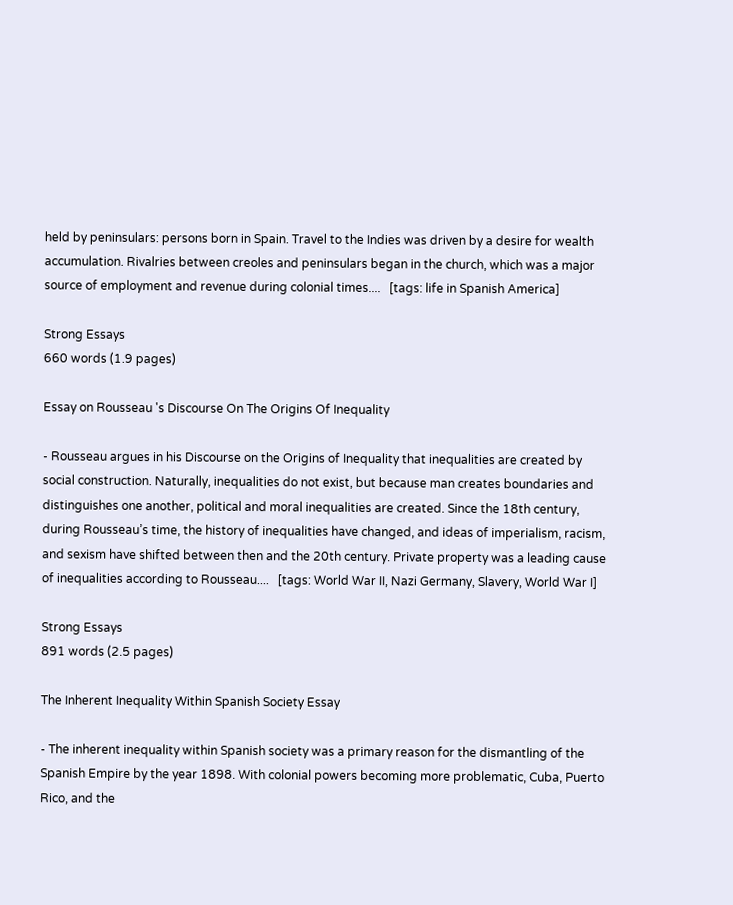held by peninsulars: persons born in Spain. Travel to the Indies was driven by a desire for wealth accumulation. Rivalries between creoles and peninsulars began in the church, which was a major source of employment and revenue during colonial times....   [tags: life in Spanish America]

Strong Essays
660 words (1.9 pages)

Essay on Rousseau 's Discourse On The Origins Of Inequality

- Rousseau argues in his Discourse on the Origins of Inequality that inequalities are created by social construction. Naturally, inequalities do not exist, but because man creates boundaries and distinguishes one another, political and moral inequalities are created. Since the 18th century, during Rousseau’s time, the history of inequalities have changed, and ideas of imperialism, racism, and sexism have shifted between then and the 20th century. Private property was a leading cause of inequalities according to Rousseau....   [tags: World War II, Nazi Germany, Slavery, World War I]

Strong Essays
891 words (2.5 pages)

The Inherent Inequality Within Spanish Society Essay

- The inherent inequality within Spanish society was a primary reason for the dismantling of the Spanish Empire by the year 1898. With colonial powers becoming more problematic, Cuba, Puerto Rico, and the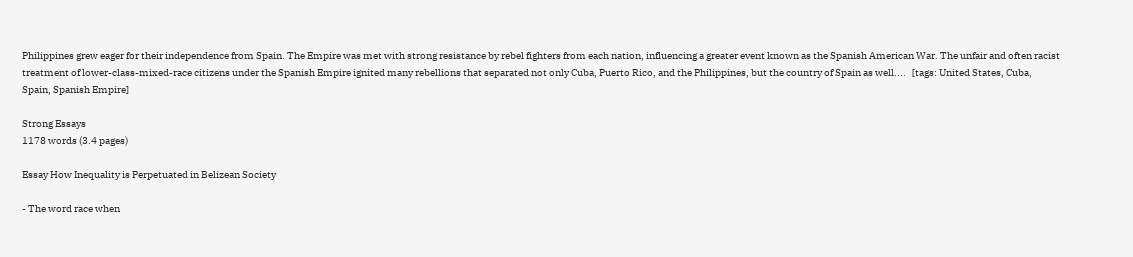Philippines grew eager for their independence from Spain. The Empire was met with strong resistance by rebel fighters from each nation, influencing a greater event known as the Spanish American War. The unfair and often racist treatment of lower-class-mixed-race citizens under the Spanish Empire ignited many rebellions that separated not only Cuba, Puerto Rico, and the Philippines, but the country of Spain as well....   [tags: United States, Cuba, Spain, Spanish Empire]

Strong Essays
1178 words (3.4 pages)

Essay How Inequality is Perpetuated in Belizean Society

- The word race when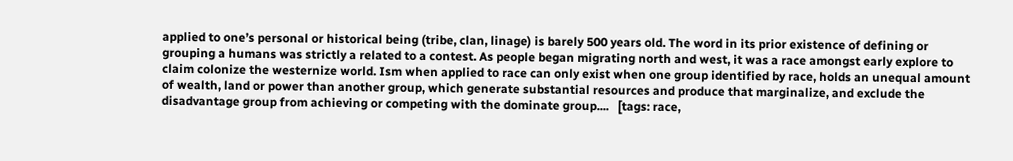applied to one’s personal or historical being (tribe, clan, linage) is barely 500 years old. The word in its prior existence of defining or grouping a humans was strictly a related to a contest. As people began migrating north and west, it was a race amongst early explore to claim colonize the westernize world. Ism when applied to race can only exist when one group identified by race, holds an unequal amount of wealth, land or power than another group, which generate substantial resources and produce that marginalize, and exclude the disadvantage group from achieving or competing with the dominate group....   [tags: race,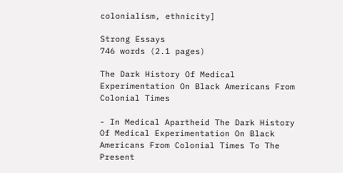colonialism, ethnicity]

Strong Essays
746 words (2.1 pages)

The Dark History Of Medical Experimentation On Black Americans From Colonial Times

- In Medical Apartheid The Dark History Of Medical Experimentation On Black Americans From Colonial Times To The Present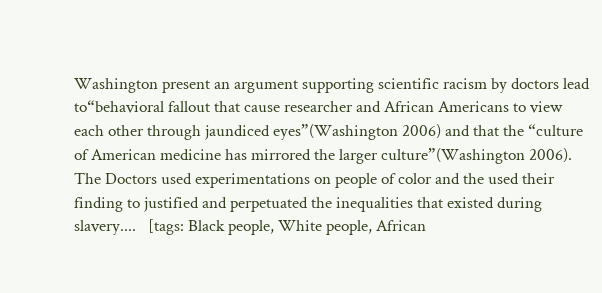Washington present an argument supporting scientific racism by doctors lead to“behavioral fallout that cause researcher and African Americans to view each other through jaundiced eyes”(Washington 2006) and that the “culture of American medicine has mirrored the larger culture”(Washington 2006). The Doctors used experimentations on people of color and the used their finding to justified and perpetuated the inequalities that existed during slavery....   [tags: Black people, White people, African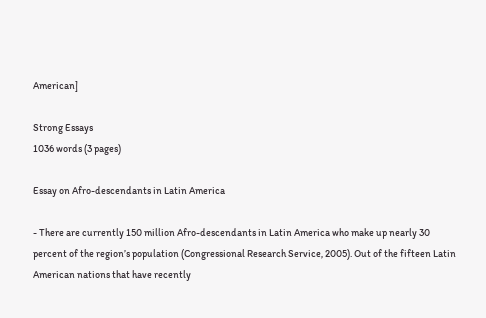American]

Strong Essays
1036 words (3 pages)

Essay on Afro-descendants in Latin America

- There are currently 150 million Afro-descendants in Latin America who make up nearly 30 percent of the region’s population (Congressional Research Service, 2005). Out of the fifteen Latin American nations that have recently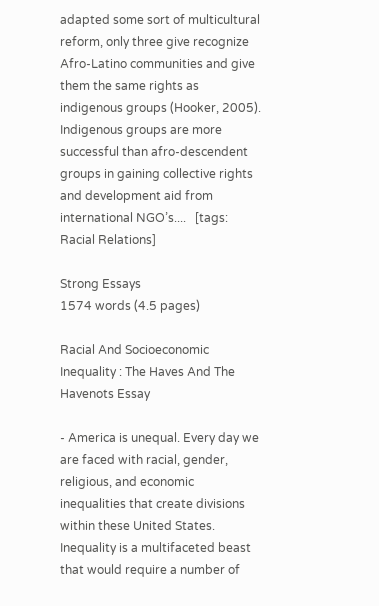adapted some sort of multicultural reform, only three give recognize Afro-Latino communities and give them the same rights as indigenous groups (Hooker, 2005). Indigenous groups are more successful than afro-descendent groups in gaining collective rights and development aid from international NGO’s....   [tags: Racial Relations]

Strong Essays
1574 words (4.5 pages)

Racial And Socioeconomic Inequality : The Haves And The Havenots Essay

- America is unequal. Every day we are faced with racial, gender, religious, and economic inequalities that create divisions within these United States. Inequality is a multifaceted beast that would require a number of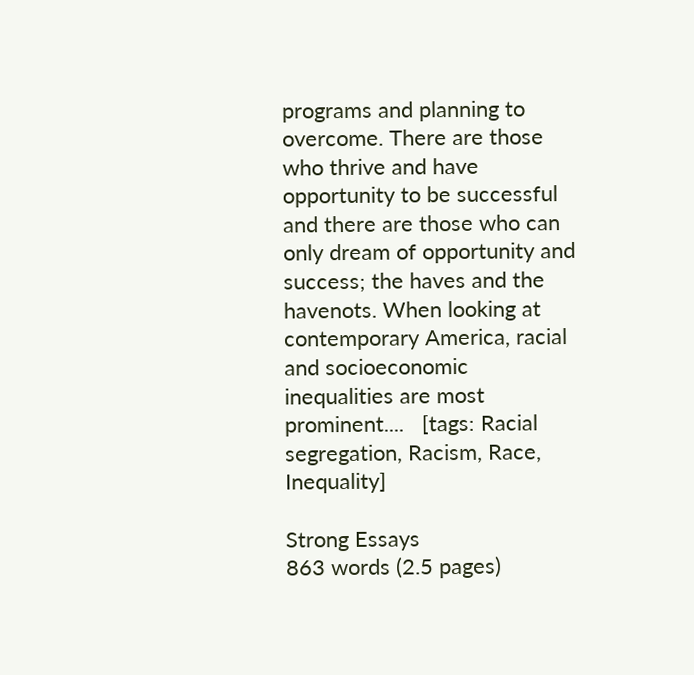programs and planning to overcome. There are those who thrive and have opportunity to be successful and there are those who can only dream of opportunity and success; the haves and the havenots. When looking at contemporary America, racial and socioeconomic inequalities are most prominent....   [tags: Racial segregation, Racism, Race, Inequality]

Strong Essays
863 words (2.5 pages)